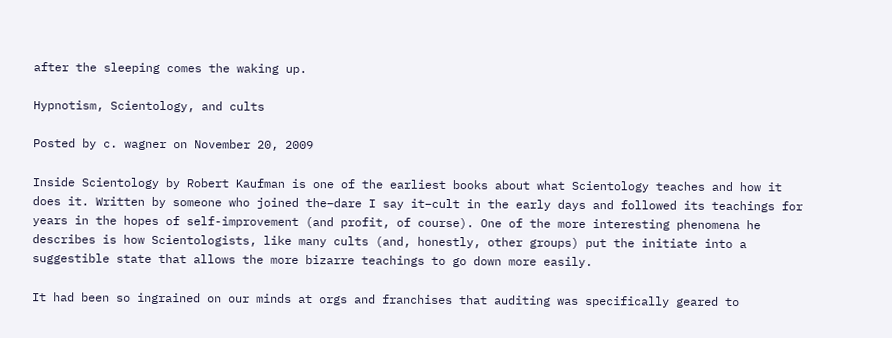after the sleeping comes the waking up.

Hypnotism, Scientology, and cults

Posted by c. wagner on November 20, 2009

Inside Scientology by Robert Kaufman is one of the earliest books about what Scientology teaches and how it does it. Written by someone who joined the–dare I say it–cult in the early days and followed its teachings for years in the hopes of self-improvement (and profit, of course). One of the more interesting phenomena he describes is how Scientologists, like many cults (and, honestly, other groups) put the initiate into a suggestible state that allows the more bizarre teachings to go down more easily.

It had been so ingrained on our minds at orgs and franchises that auditing was specifically geared to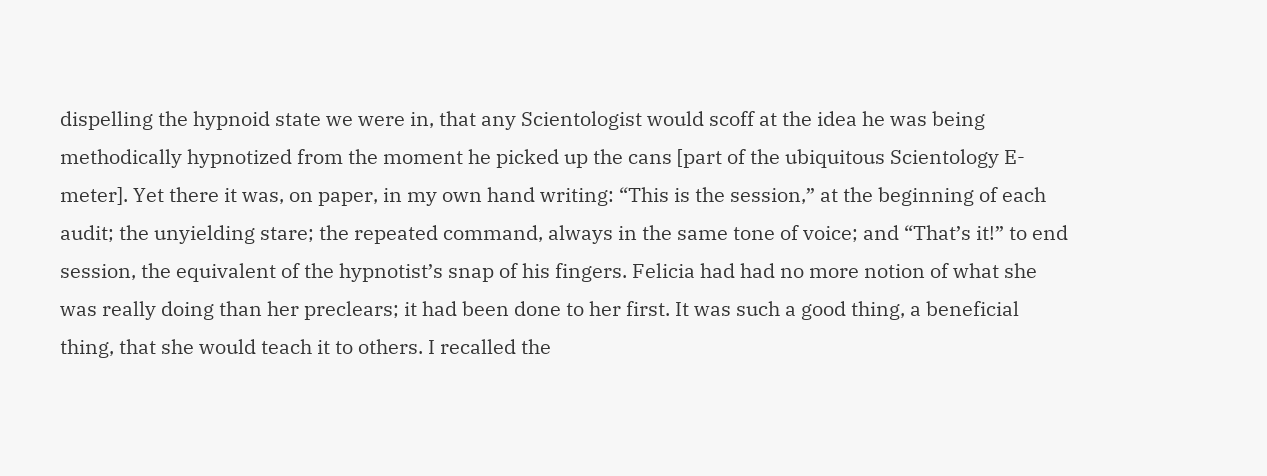dispelling the hypnoid state we were in, that any Scientologist would scoff at the idea he was being methodically hypnotized from the moment he picked up the cans [part of the ubiquitous Scientology E-meter]. Yet there it was, on paper, in my own hand writing: “This is the session,” at the beginning of each audit; the unyielding stare; the repeated command, always in the same tone of voice; and “That’s it!” to end session, the equivalent of the hypnotist’s snap of his fingers. Felicia had had no more notion of what she was really doing than her preclears; it had been done to her first. It was such a good thing, a beneficial thing, that she would teach it to others. I recalled the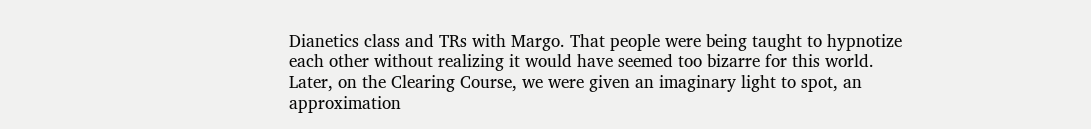Dianetics class and TRs with Margo. That people were being taught to hypnotize each other without realizing it would have seemed too bizarre for this world. Later, on the Clearing Course, we were given an imaginary light to spot, an approximation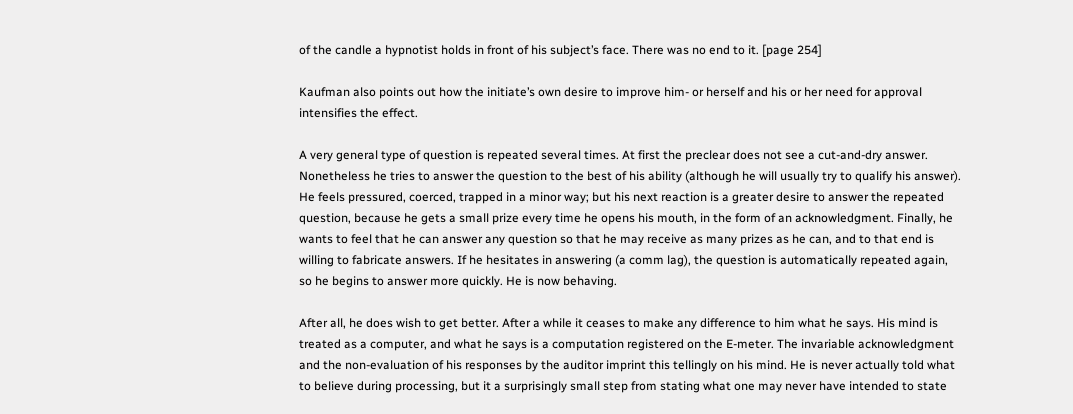of the candle a hypnotist holds in front of his subject’s face. There was no end to it. [page 254]

Kaufman also points out how the initiate’s own desire to improve him- or herself and his or her need for approval intensifies the effect.

A very general type of question is repeated several times. At first the preclear does not see a cut-and-dry answer. Nonetheless he tries to answer the question to the best of his ability (although he will usually try to qualify his answer). He feels pressured, coerced, trapped in a minor way; but his next reaction is a greater desire to answer the repeated question, because he gets a small prize every time he opens his mouth, in the form of an acknowledgment. Finally, he wants to feel that he can answer any question so that he may receive as many prizes as he can, and to that end is willing to fabricate answers. If he hesitates in answering (a comm lag), the question is automatically repeated again, so he begins to answer more quickly. He is now behaving.

After all, he does wish to get better. After a while it ceases to make any difference to him what he says. His mind is treated as a computer, and what he says is a computation registered on the E-meter. The invariable acknowledgment and the non-evaluation of his responses by the auditor imprint this tellingly on his mind. He is never actually told what to believe during processing, but it a surprisingly small step from stating what one may never have intended to state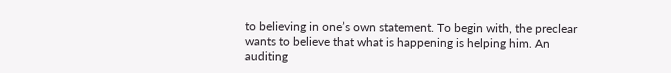to believing in one’s own statement. To begin with, the preclear wants to believe that what is happening is helping him. An auditing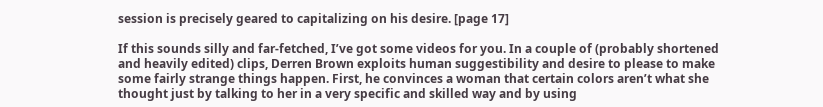session is precisely geared to capitalizing on his desire. [page 17]

If this sounds silly and far-fetched, I’ve got some videos for you. In a couple of (probably shortened and heavily edited) clips, Derren Brown exploits human suggestibility and desire to please to make some fairly strange things happen. First, he convinces a woman that certain colors aren’t what she thought just by talking to her in a very specific and skilled way and by using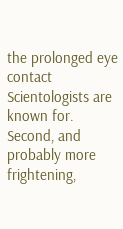the prolonged eye contact Scientologists are known for. Second, and probably more frightening,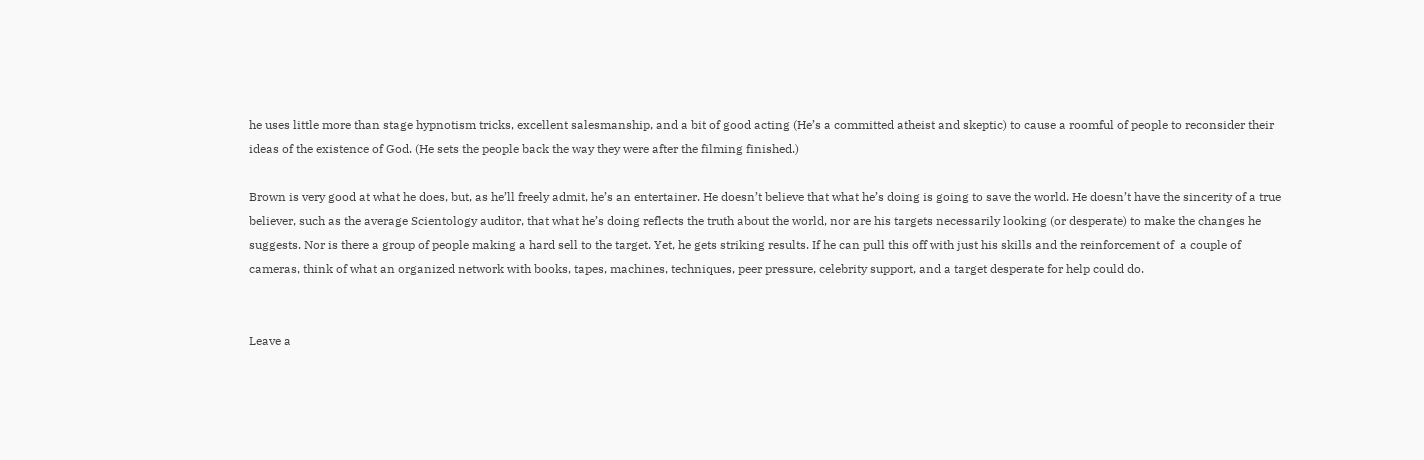he uses little more than stage hypnotism tricks, excellent salesmanship, and a bit of good acting (He’s a committed atheist and skeptic) to cause a roomful of people to reconsider their ideas of the existence of God. (He sets the people back the way they were after the filming finished.)

Brown is very good at what he does, but, as he’ll freely admit, he’s an entertainer. He doesn’t believe that what he’s doing is going to save the world. He doesn’t have the sincerity of a true believer, such as the average Scientology auditor, that what he’s doing reflects the truth about the world, nor are his targets necessarily looking (or desperate) to make the changes he suggests. Nor is there a group of people making a hard sell to the target. Yet, he gets striking results. If he can pull this off with just his skills and the reinforcement of  a couple of cameras, think of what an organized network with books, tapes, machines, techniques, peer pressure, celebrity support, and a target desperate for help could do.


Leave a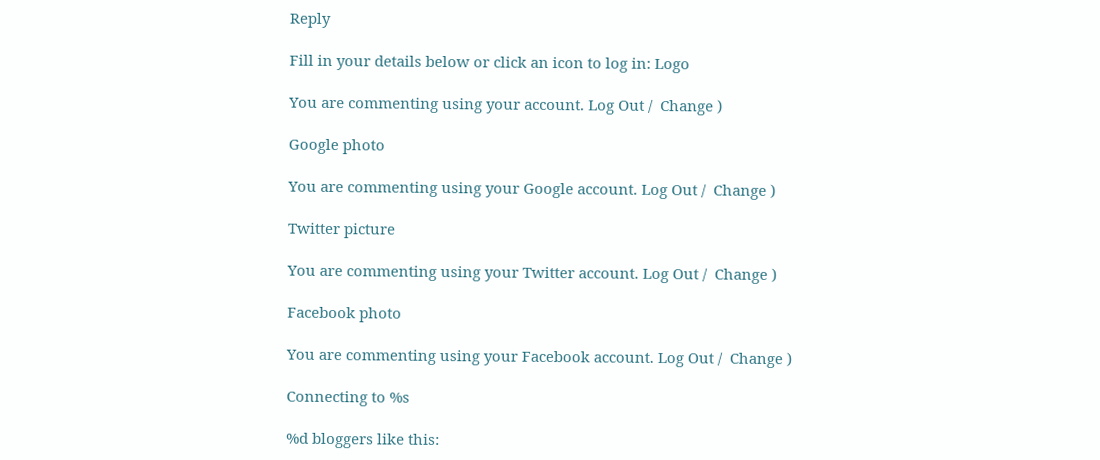Reply

Fill in your details below or click an icon to log in: Logo

You are commenting using your account. Log Out /  Change )

Google photo

You are commenting using your Google account. Log Out /  Change )

Twitter picture

You are commenting using your Twitter account. Log Out /  Change )

Facebook photo

You are commenting using your Facebook account. Log Out /  Change )

Connecting to %s

%d bloggers like this: